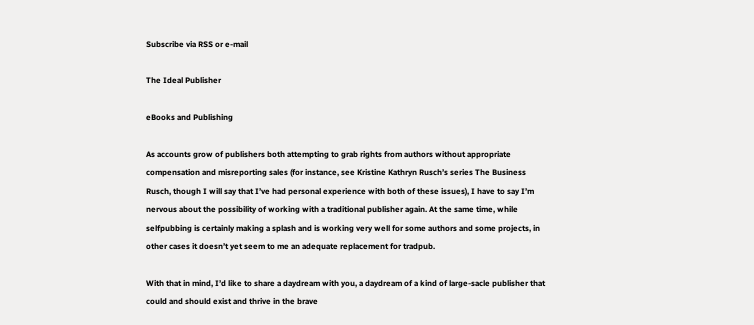Subscribe via RSS or e-mail

The Ideal Publisher

eBooks and Publishing

As accounts grow of publishers both attempting to grab rights from authors without appropriate compensation and misreporting sales (for instance, see Kristine Kathryn Rusch’s series The Business Rusch, though I will say that I’ve had personal experience with both of these issues), I have to say I’m nervous about the possibility of working with a traditional publisher again. At the same time, while selfpubbing is certainly making a splash and is working very well for some authors and some projects, in other cases it doesn’t yet seem to me an adequate replacement for tradpub.

With that in mind, I’d like to share a daydream with you, a daydream of a kind of large-sacle publisher that could and should exist and thrive in the brave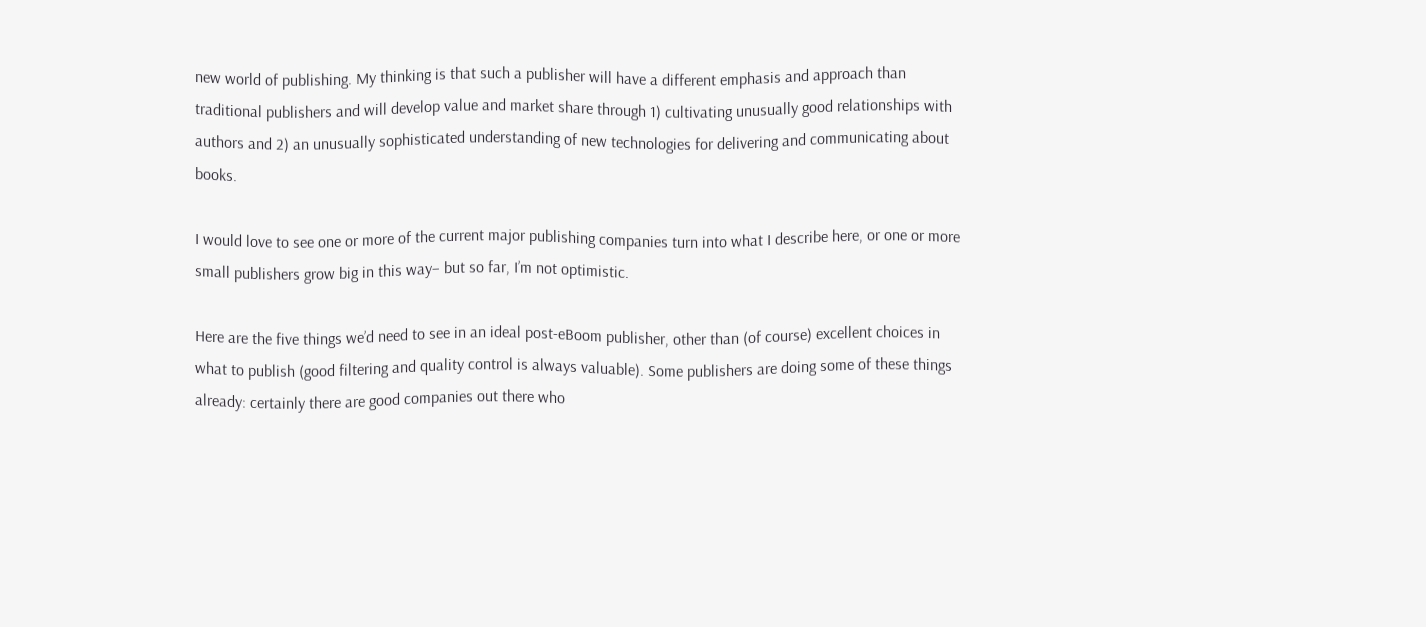new world of publishing. My thinking is that such a publisher will have a different emphasis and approach than traditional publishers and will develop value and market share through 1) cultivating unusually good relationships with authors and 2) an unusually sophisticated understanding of new technologies for delivering and communicating about books.

I would love to see one or more of the current major publishing companies turn into what I describe here, or one or more small publishers grow big in this way– but so far, I’m not optimistic.

Here are the five things we’d need to see in an ideal post-eBoom publisher, other than (of course) excellent choices in what to publish (good filtering and quality control is always valuable). Some publishers are doing some of these things already: certainly there are good companies out there who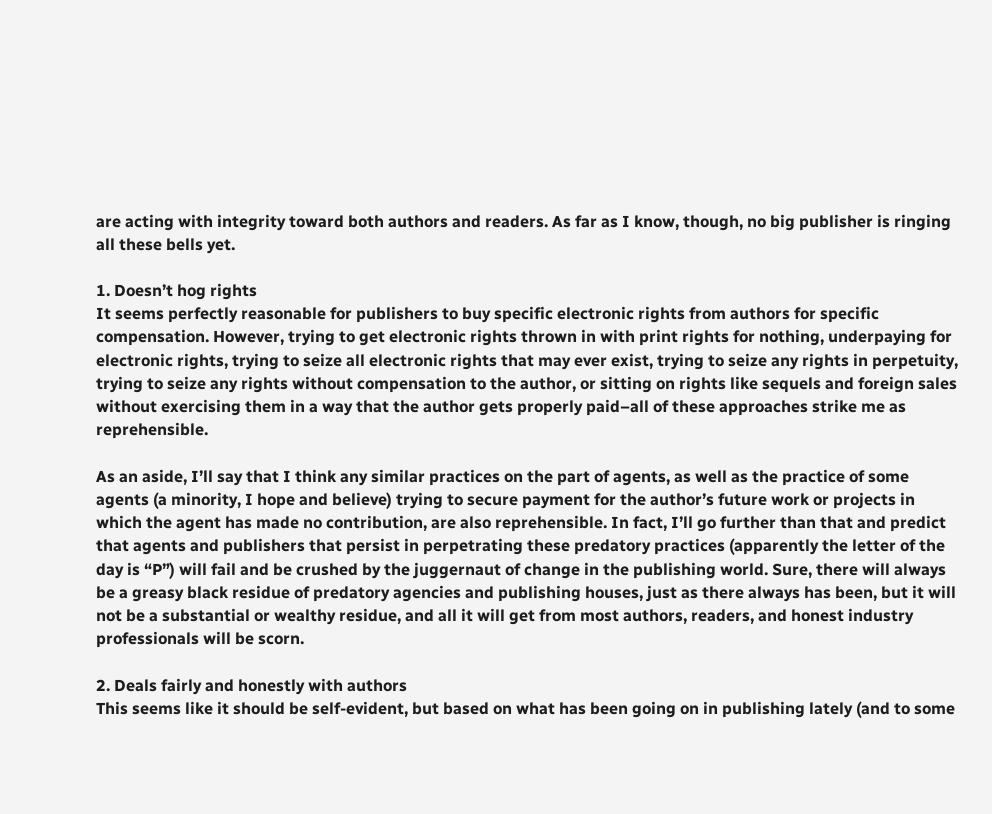are acting with integrity toward both authors and readers. As far as I know, though, no big publisher is ringing all these bells yet.

1. Doesn’t hog rights
It seems perfectly reasonable for publishers to buy specific electronic rights from authors for specific compensation. However, trying to get electronic rights thrown in with print rights for nothing, underpaying for electronic rights, trying to seize all electronic rights that may ever exist, trying to seize any rights in perpetuity, trying to seize any rights without compensation to the author, or sitting on rights like sequels and foreign sales without exercising them in a way that the author gets properly paid–all of these approaches strike me as reprehensible.

As an aside, I’ll say that I think any similar practices on the part of agents, as well as the practice of some agents (a minority, I hope and believe) trying to secure payment for the author’s future work or projects in which the agent has made no contribution, are also reprehensible. In fact, I’ll go further than that and predict that agents and publishers that persist in perpetrating these predatory practices (apparently the letter of the day is “P”) will fail and be crushed by the juggernaut of change in the publishing world. Sure, there will always be a greasy black residue of predatory agencies and publishing houses, just as there always has been, but it will not be a substantial or wealthy residue, and all it will get from most authors, readers, and honest industry professionals will be scorn.

2. Deals fairly and honestly with authors
This seems like it should be self-evident, but based on what has been going on in publishing lately (and to some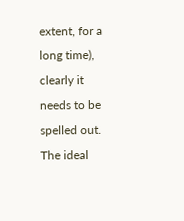extent, for a long time), clearly it needs to be spelled out. The ideal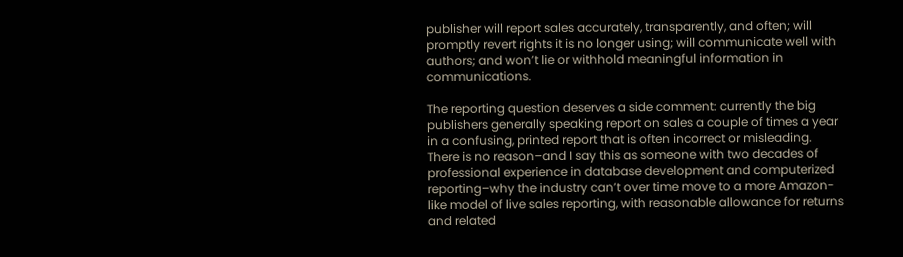publisher will report sales accurately, transparently, and often; will promptly revert rights it is no longer using; will communicate well with authors; and won’t lie or withhold meaningful information in communications.

The reporting question deserves a side comment: currently the big publishers generally speaking report on sales a couple of times a year in a confusing, printed report that is often incorrect or misleading. There is no reason–and I say this as someone with two decades of professional experience in database development and computerized reporting–why the industry can’t over time move to a more Amazon-like model of live sales reporting, with reasonable allowance for returns and related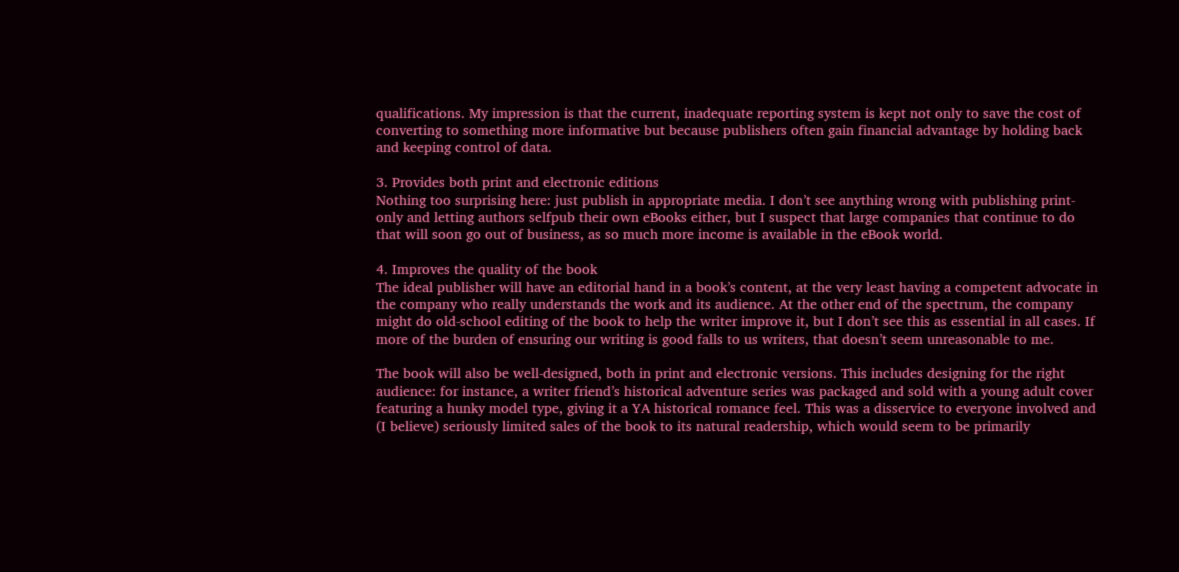qualifications. My impression is that the current, inadequate reporting system is kept not only to save the cost of converting to something more informative but because publishers often gain financial advantage by holding back and keeping control of data.

3. Provides both print and electronic editions
Nothing too surprising here: just publish in appropriate media. I don’t see anything wrong with publishing print-only and letting authors selfpub their own eBooks either, but I suspect that large companies that continue to do that will soon go out of business, as so much more income is available in the eBook world.

4. Improves the quality of the book
The ideal publisher will have an editorial hand in a book’s content, at the very least having a competent advocate in the company who really understands the work and its audience. At the other end of the spectrum, the company might do old-school editing of the book to help the writer improve it, but I don’t see this as essential in all cases. If more of the burden of ensuring our writing is good falls to us writers, that doesn’t seem unreasonable to me.

The book will also be well-designed, both in print and electronic versions. This includes designing for the right audience: for instance, a writer friend’s historical adventure series was packaged and sold with a young adult cover featuring a hunky model type, giving it a YA historical romance feel. This was a disservice to everyone involved and (I believe) seriously limited sales of the book to its natural readership, which would seem to be primarily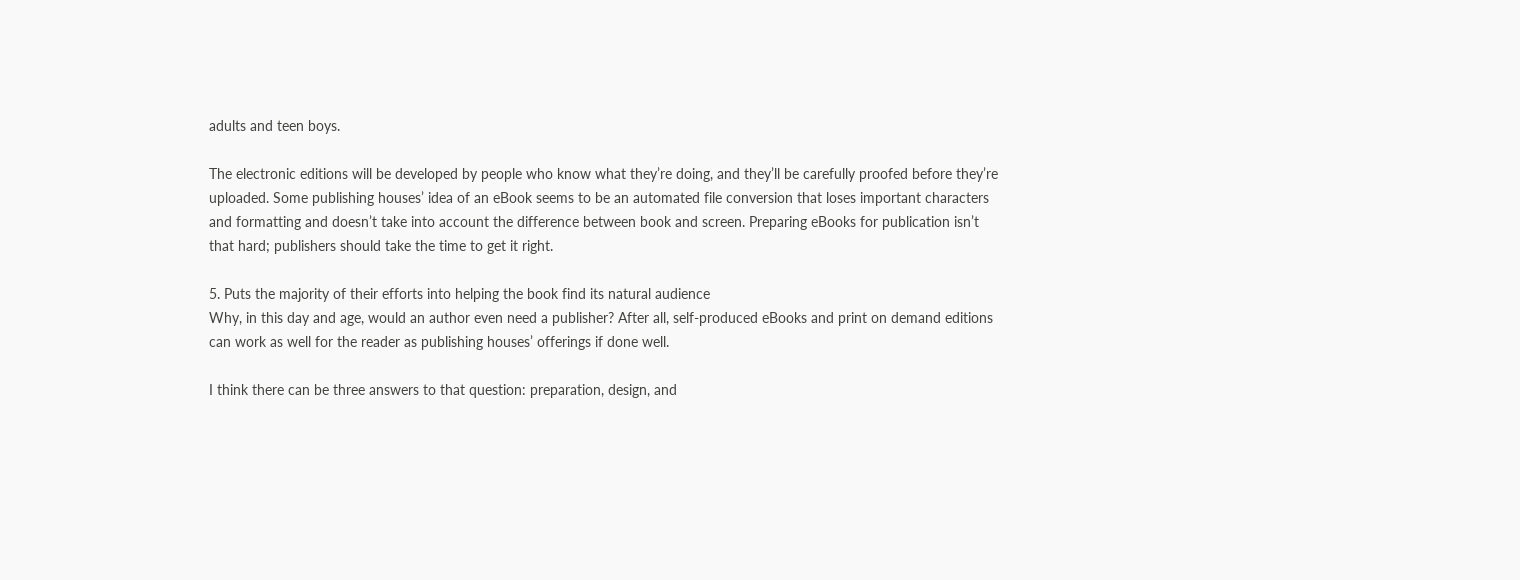adults and teen boys.

The electronic editions will be developed by people who know what they’re doing, and they’ll be carefully proofed before they’re uploaded. Some publishing houses’ idea of an eBook seems to be an automated file conversion that loses important characters and formatting and doesn’t take into account the difference between book and screen. Preparing eBooks for publication isn’t that hard; publishers should take the time to get it right.

5. Puts the majority of their efforts into helping the book find its natural audience
Why, in this day and age, would an author even need a publisher? After all, self-produced eBooks and print on demand editions can work as well for the reader as publishing houses’ offerings if done well.

I think there can be three answers to that question: preparation, design, and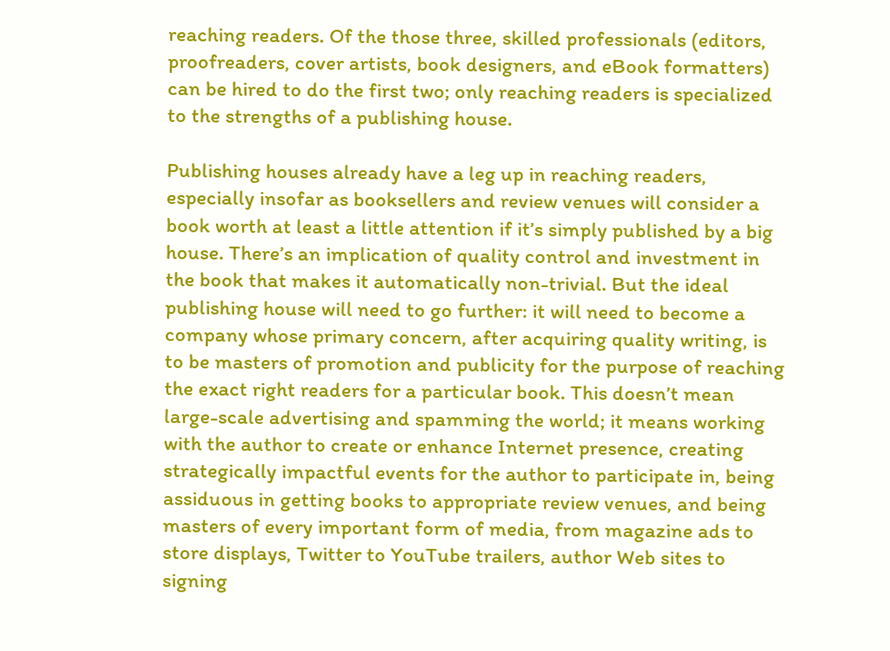reaching readers. Of the those three, skilled professionals (editors, proofreaders, cover artists, book designers, and eBook formatters) can be hired to do the first two; only reaching readers is specialized to the strengths of a publishing house.

Publishing houses already have a leg up in reaching readers, especially insofar as booksellers and review venues will consider a book worth at least a little attention if it’s simply published by a big house. There’s an implication of quality control and investment in the book that makes it automatically non-trivial. But the ideal publishing house will need to go further: it will need to become a company whose primary concern, after acquiring quality writing, is to be masters of promotion and publicity for the purpose of reaching the exact right readers for a particular book. This doesn’t mean large-scale advertising and spamming the world; it means working with the author to create or enhance Internet presence, creating strategically impactful events for the author to participate in, being assiduous in getting books to appropriate review venues, and being masters of every important form of media, from magazine ads to store displays, Twitter to YouTube trailers, author Web sites to signing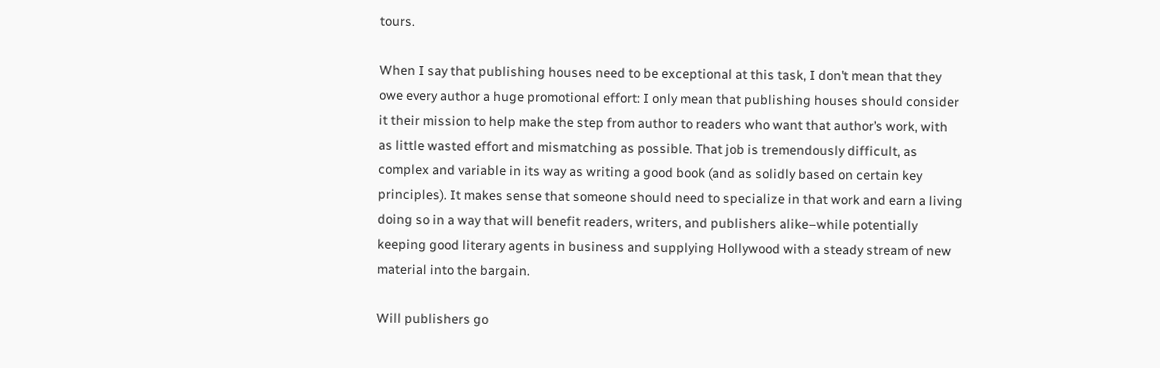tours.

When I say that publishing houses need to be exceptional at this task, I don’t mean that they owe every author a huge promotional effort: I only mean that publishing houses should consider it their mission to help make the step from author to readers who want that author’s work, with as little wasted effort and mismatching as possible. That job is tremendously difficult, as complex and variable in its way as writing a good book (and as solidly based on certain key principles). It makes sense that someone should need to specialize in that work and earn a living doing so in a way that will benefit readers, writers, and publishers alike–while potentially keeping good literary agents in business and supplying Hollywood with a steady stream of new material into the bargain.

Will publishers go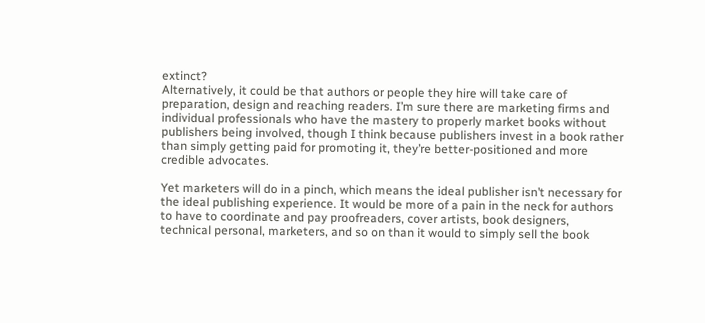extinct?
Alternatively, it could be that authors or people they hire will take care of preparation, design and reaching readers. I’m sure there are marketing firms and individual professionals who have the mastery to properly market books without publishers being involved, though I think because publishers invest in a book rather than simply getting paid for promoting it, they’re better-positioned and more credible advocates.

Yet marketers will do in a pinch, which means the ideal publisher isn’t necessary for the ideal publishing experience. It would be more of a pain in the neck for authors to have to coordinate and pay proofreaders, cover artists, book designers, technical personal, marketers, and so on than it would to simply sell the book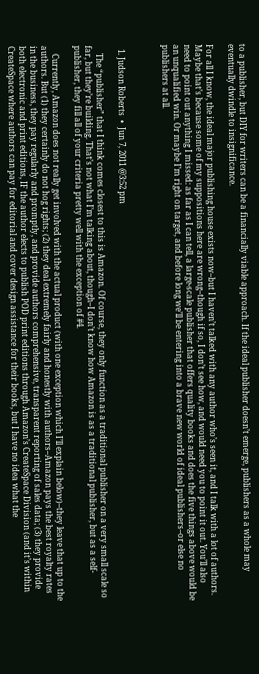to a publisher, but DIY for writers can be a financially viable approach. If the ideal publisher doesn’t emerge, publishers as a whole may eventually dwindle to insignificance.

For all I know, the ideal major publishing house exists now–but I haven’t talked with any author who’s seen it, and I talk with a lot of authors. Maybe that’s because some of my suppositions here are wrong–though if so, I don’t see how, and would need you to point it out. You’ll also need to point out anything I missed: as far as I can tell, a large-scale publisher that offers quality books and does the five things above would be an unqualified win. Or maybe I’m right on target, and before long we’ll be entering into a brave new world of ideal publishers–or else no publishers at all.



  1. Judson Roberts  •  Jun 7, 2011 @3:52 pm

    The “publisher” that I think comes closest to this is Amazon. Of course, they only function as a traditional publisher on a very small scale so far, but they’re building. That’s not what I’m talking about, though–I don’t know how Amazon is as a traditional publisher, but as a self-publisher, they fill all of your criteria pretty well with the exception of #4.

    Currently, Amazon does not really get involved with the actual product (with one exception which I’ll explain below)–they leave that up to the authors. But (1) they certainly do not hog rights; (2) they deal extremely fairly and honestly with authors–Amazon pays the best royalty rates in the business, they pay regularly and promptly, and provide authors comprehensive, transparent reporting of sales data; (3) they provide both electronic and print editions, IF the author elects to publish POD print editions through Amazon’s CreateSpace Division (and it’s within CreateSpace where authors can pay for editorial and cover design assistance for their books, but I have no idea what the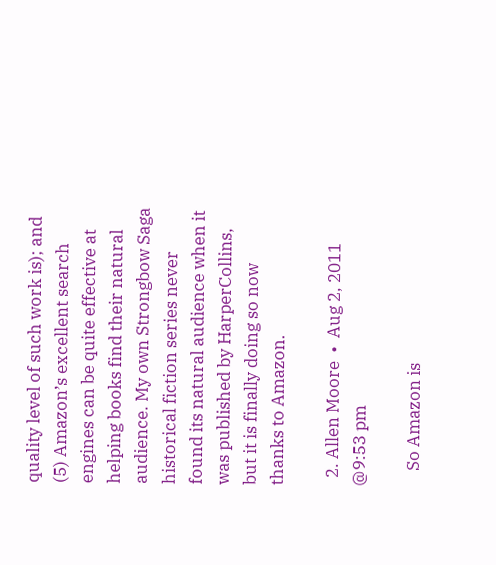quality level of such work is); and (5) Amazon’s excellent search engines can be quite effective at helping books find their natural audience. My own Strongbow Saga historical fiction series never found its natural audience when it was published by HarperCollins, but it is finally doing so now thanks to Amazon.

  2. Allen Moore  •  Aug 2, 2011 @9:53 pm

    So Amazon is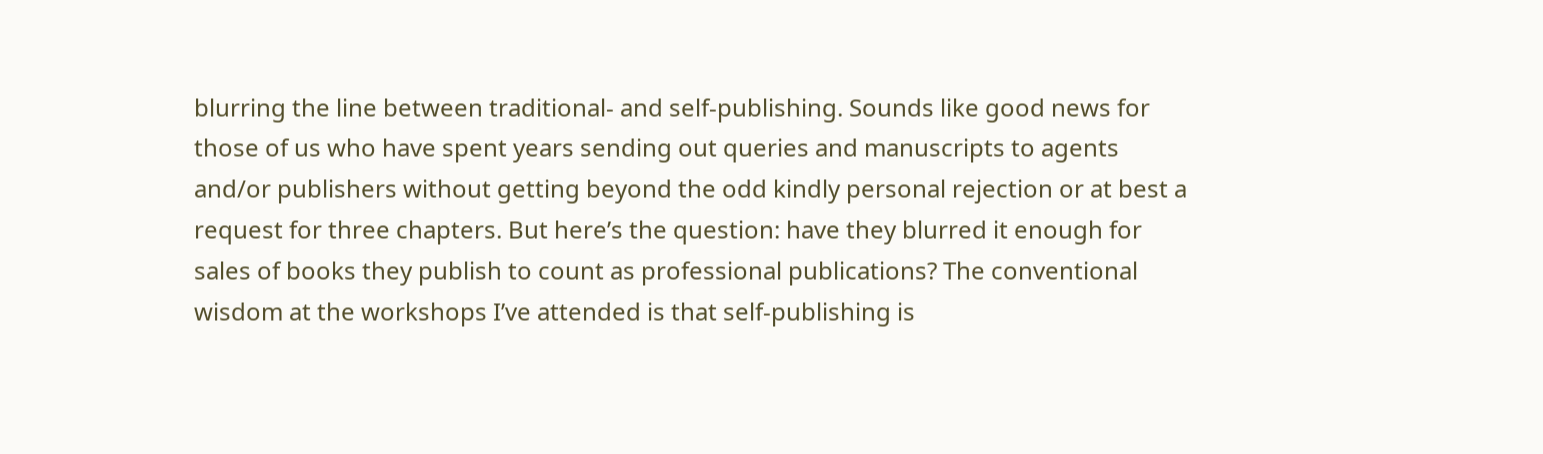blurring the line between traditional- and self-publishing. Sounds like good news for those of us who have spent years sending out queries and manuscripts to agents and/or publishers without getting beyond the odd kindly personal rejection or at best a request for three chapters. But here’s the question: have they blurred it enough for sales of books they publish to count as professional publications? The conventional wisdom at the workshops I’ve attended is that self-publishing is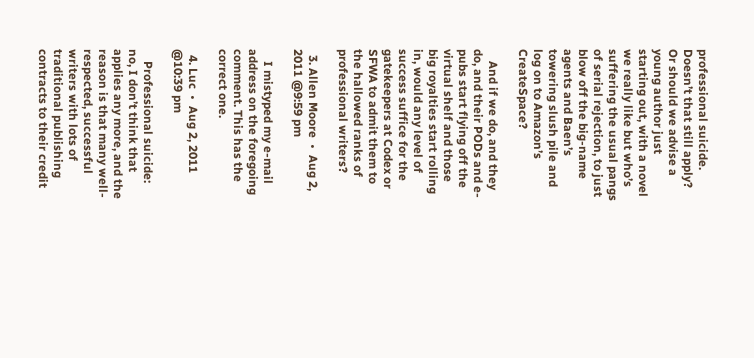professional suicide. Doesn’t that still apply? Or should we advise a young author just starting out, with a novel we really like but who’s suffering the usual pangs of serial rejection, to just blow off the big-name agents and Baen’s towering slush pile and log on to Amazon’s CreateSpace?

    And if we do, and they do, and their PODs and e-pubs start flying off the virtual shelf and those big royalties start rolling in, would any level of success suffice for the gatekeepers at Codex or SFWA to admit them to the hallowed ranks of professional writers?

  3. Allen Moore  •  Aug 2, 2011 @9:59 pm

    I mistyped my e-mail address on the foregoing comment. This has the correct one.

  4. Luc  •  Aug 2, 2011 @10:39 pm

    Professional suicide: no, I don’t think that applies any more, and the reason is that many well-respected, successful writers with lots of traditional publishing contracts to their credit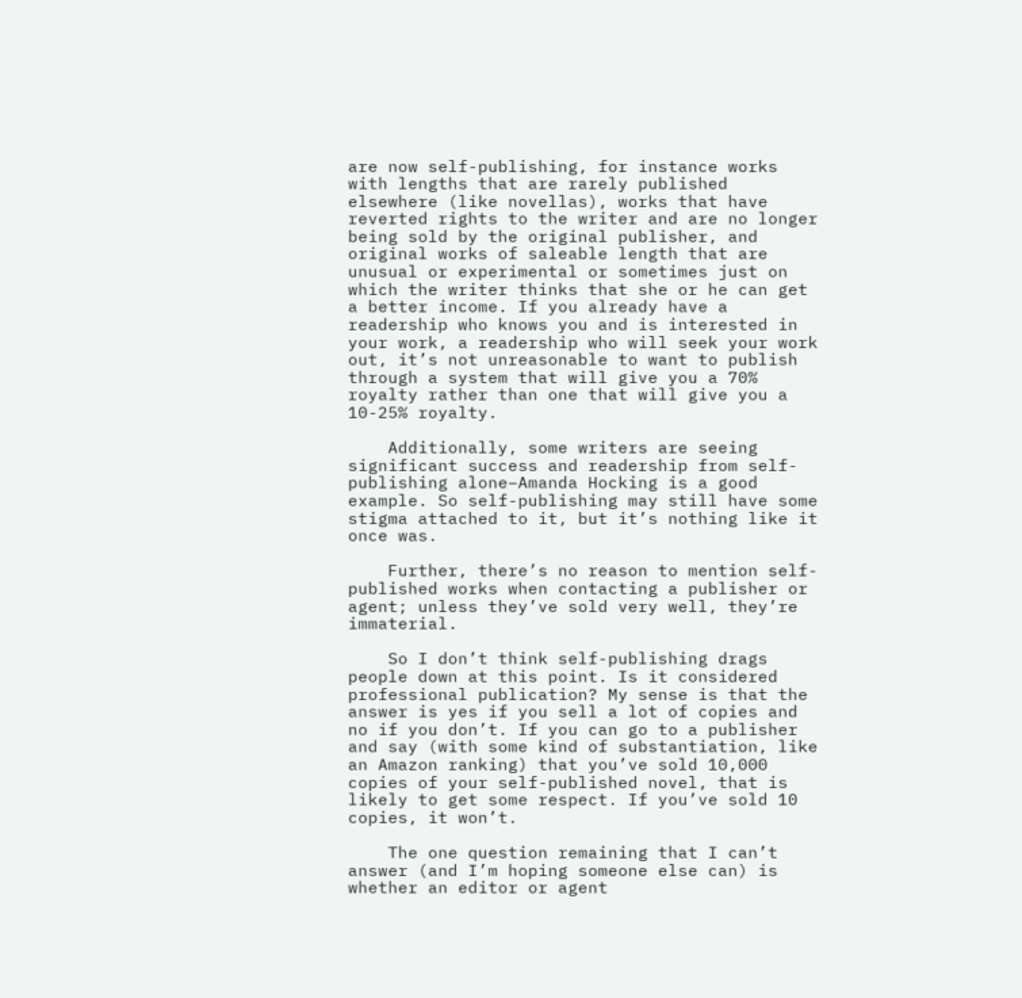are now self-publishing, for instance works with lengths that are rarely published elsewhere (like novellas), works that have reverted rights to the writer and are no longer being sold by the original publisher, and original works of saleable length that are unusual or experimental or sometimes just on which the writer thinks that she or he can get a better income. If you already have a readership who knows you and is interested in your work, a readership who will seek your work out, it’s not unreasonable to want to publish through a system that will give you a 70% royalty rather than one that will give you a 10-25% royalty.

    Additionally, some writers are seeing significant success and readership from self-publishing alone–Amanda Hocking is a good example. So self-publishing may still have some stigma attached to it, but it’s nothing like it once was.

    Further, there’s no reason to mention self-published works when contacting a publisher or agent; unless they’ve sold very well, they’re immaterial.

    So I don’t think self-publishing drags people down at this point. Is it considered professional publication? My sense is that the answer is yes if you sell a lot of copies and no if you don’t. If you can go to a publisher and say (with some kind of substantiation, like an Amazon ranking) that you’ve sold 10,000 copies of your self-published novel, that is likely to get some respect. If you’ve sold 10 copies, it won’t.

    The one question remaining that I can’t answer (and I’m hoping someone else can) is whether an editor or agent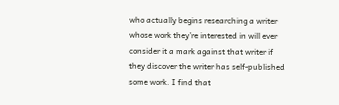who actually begins researching a writer whose work they’re interested in will ever consider it a mark against that writer if they discover the writer has self-published some work. I find that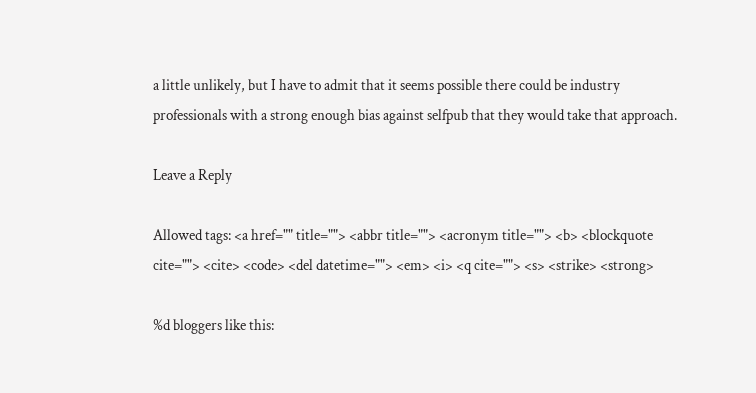a little unlikely, but I have to admit that it seems possible there could be industry professionals with a strong enough bias against selfpub that they would take that approach.

Leave a Reply

Allowed tags: <a href="" title=""> <abbr title=""> <acronym title=""> <b> <blockquote cite=""> <cite> <code> <del datetime=""> <em> <i> <q cite=""> <s> <strike> <strong>

%d bloggers like this: